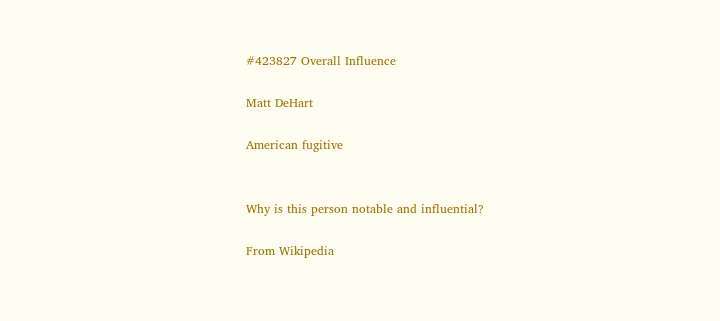#423827 Overall Influence

Matt DeHart

American fugitive


Why is this person notable and influential?

From Wikipedia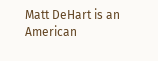Matt DeHart is an American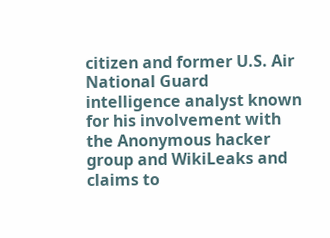citizen and former U.S. Air National Guard intelligence analyst known for his involvement with the Anonymous hacker group and WikiLeaks and claims to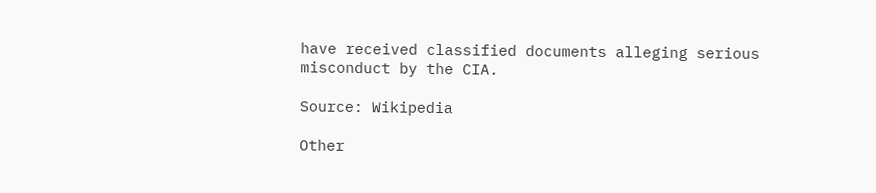have received classified documents alleging serious misconduct by the CIA.

Source: Wikipedia

Other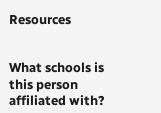Resources


What schools is this person affiliated with?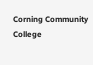Corning Community College